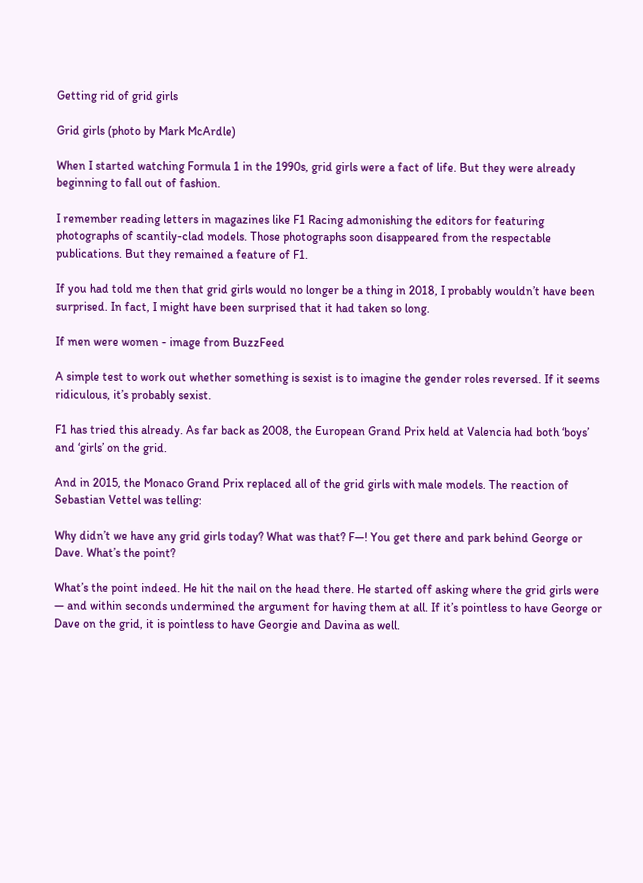Getting rid of grid girls

Grid girls (photo by Mark McArdle)

When I started watching Formula 1 in the 1990s, grid girls were a fact of life. But they were already beginning to fall out of fashion.

I remember reading letters in magazines like F1 Racing admonishing the editors for featuring photographs of scantily-clad models. Those photographs soon disappeared from the respectable publications. But they remained a feature of F1.

If you had told me then that grid girls would no longer be a thing in 2018, I probably wouldn’t have been surprised. In fact, I might have been surprised that it had taken so long.

If men were women - image from BuzzFeed

A simple test to work out whether something is sexist is to imagine the gender roles reversed. If it seems ridiculous, it’s probably sexist.

F1 has tried this already. As far back as 2008, the European Grand Prix held at Valencia had both ‘boys’ and ‘girls’ on the grid.

And in 2015, the Monaco Grand Prix replaced all of the grid girls with male models. The reaction of Sebastian Vettel was telling:

Why didn’t we have any grid girls today? What was that? F—! You get there and park behind George or Dave. What’s the point?

What’s the point indeed. He hit the nail on the head there. He started off asking where the grid girls were — and within seconds undermined the argument for having them at all. If it’s pointless to have George or Dave on the grid, it is pointless to have Georgie and Davina as well.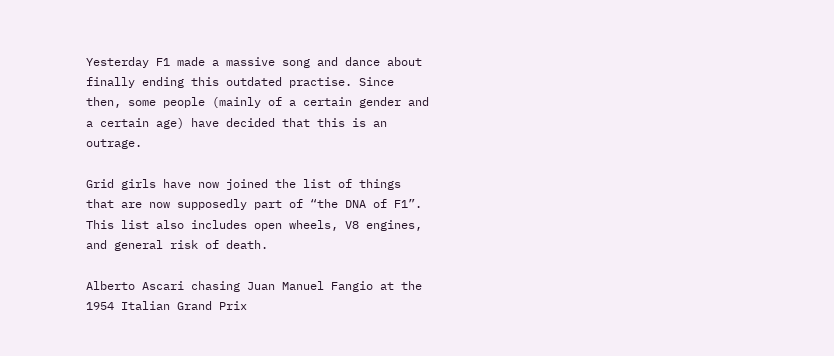Yesterday F1 made a massive song and dance about finally ending this outdated practise. Since then, some people (mainly of a certain gender and a certain age) have decided that this is an outrage.

Grid girls have now joined the list of things that are now supposedly part of “the DNA of F1”. This list also includes open wheels, V8 engines, and general risk of death.

Alberto Ascari chasing Juan Manuel Fangio at the 1954 Italian Grand Prix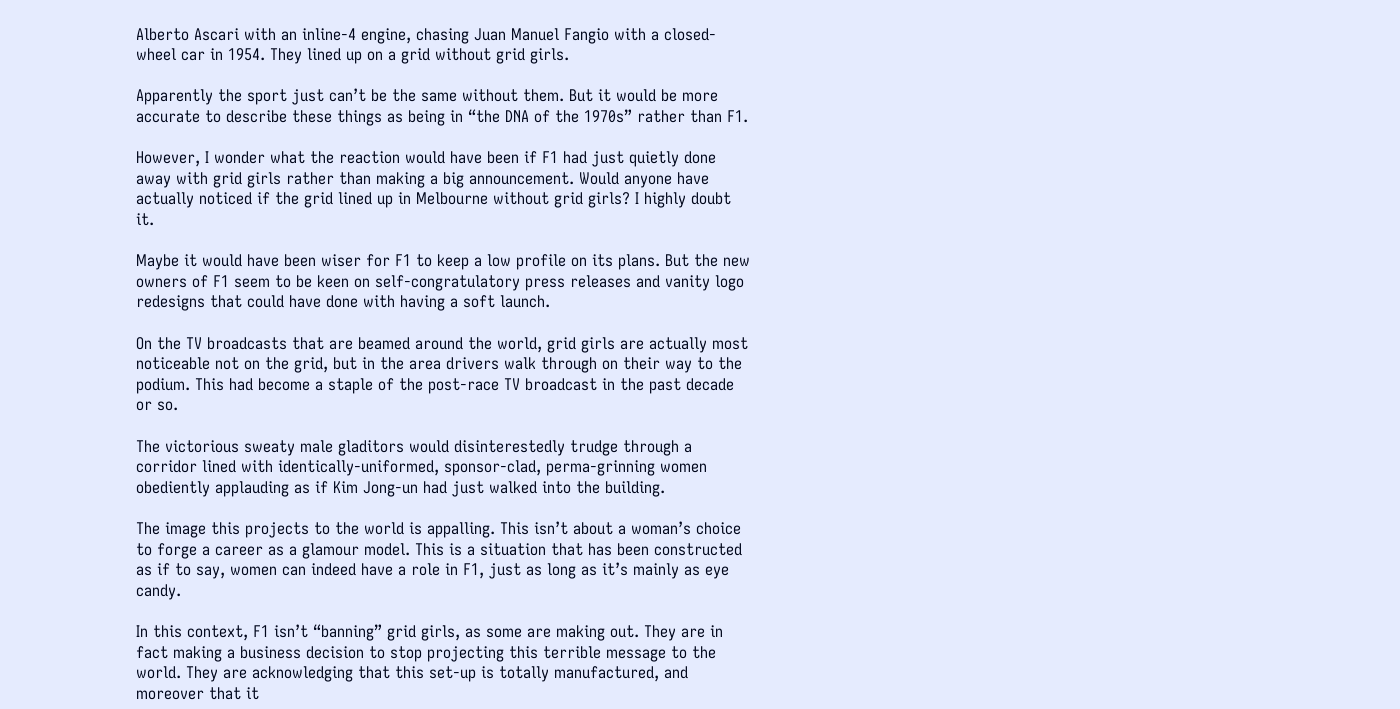Alberto Ascari with an inline-4 engine, chasing Juan Manuel Fangio with a closed-wheel car in 1954. They lined up on a grid without grid girls.

Apparently the sport just can’t be the same without them. But it would be more accurate to describe these things as being in “the DNA of the 1970s” rather than F1.

However, I wonder what the reaction would have been if F1 had just quietly done away with grid girls rather than making a big announcement. Would anyone have actually noticed if the grid lined up in Melbourne without grid girls? I highly doubt it.

Maybe it would have been wiser for F1 to keep a low profile on its plans. But the new owners of F1 seem to be keen on self-congratulatory press releases and vanity logo redesigns that could have done with having a soft launch.

On the TV broadcasts that are beamed around the world, grid girls are actually most noticeable not on the grid, but in the area drivers walk through on their way to the podium. This had become a staple of the post-race TV broadcast in the past decade or so.

The victorious sweaty male gladitors would disinterestedly trudge through a corridor lined with identically-uniformed, sponsor-clad, perma-grinning women obediently applauding as if Kim Jong-un had just walked into the building.

The image this projects to the world is appalling. This isn’t about a woman’s choice to forge a career as a glamour model. This is a situation that has been constructed as if to say, women can indeed have a role in F1, just as long as it’s mainly as eye candy.

In this context, F1 isn’t “banning” grid girls, as some are making out. They are in fact making a business decision to stop projecting this terrible message to the world. They are acknowledging that this set-up is totally manufactured, and moreover that it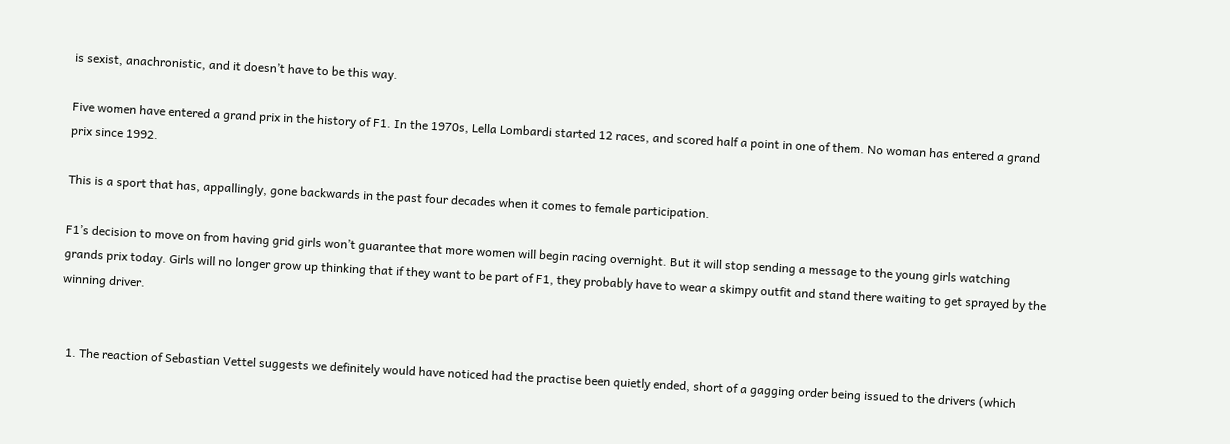is sexist, anachronistic, and it doesn’t have to be this way.

Five women have entered a grand prix in the history of F1. In the 1970s, Lella Lombardi started 12 races, and scored half a point in one of them. No woman has entered a grand prix since 1992.

This is a sport that has, appallingly, gone backwards in the past four decades when it comes to female participation.

F1’s decision to move on from having grid girls won’t guarantee that more women will begin racing overnight. But it will stop sending a message to the young girls watching grands prix today. Girls will no longer grow up thinking that if they want to be part of F1, they probably have to wear a skimpy outfit and stand there waiting to get sprayed by the winning driver.


  1. The reaction of Sebastian Vettel suggests we definitely would have noticed had the practise been quietly ended, short of a gagging order being issued to the drivers (which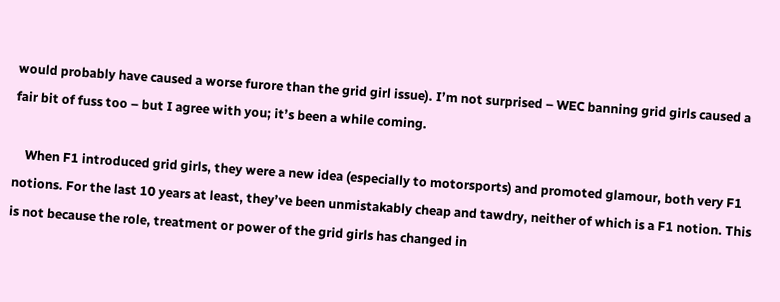would probably have caused a worse furore than the grid girl issue). I’m not surprised – WEC banning grid girls caused a fair bit of fuss too – but I agree with you; it’s been a while coming.

    When F1 introduced grid girls, they were a new idea (especially to motorsports) and promoted glamour, both very F1 notions. For the last 10 years at least, they’ve been unmistakably cheap and tawdry, neither of which is a F1 notion. This is not because the role, treatment or power of the grid girls has changed in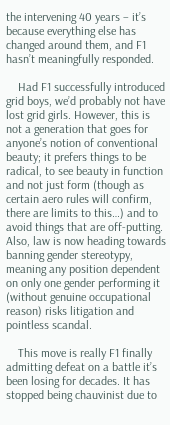the intervening 40 years – it’s because everything else has changed around them, and F1 hasn’t meaningfully responded.

    Had F1 successfully introduced grid boys, we’d probably not have lost grid girls. However, this is not a generation that goes for anyone’s notion of conventional beauty; it prefers things to be radical, to see beauty in function and not just form (though as certain aero rules will confirm, there are limits to this…) and to avoid things that are off-putting. Also, law is now heading towards banning gender stereotypy, meaning any position dependent on only one gender performing it (without genuine occupational reason) risks litigation and pointless scandal.

    This move is really F1 finally admitting defeat on a battle it’s been losing for decades. It has stopped being chauvinist due to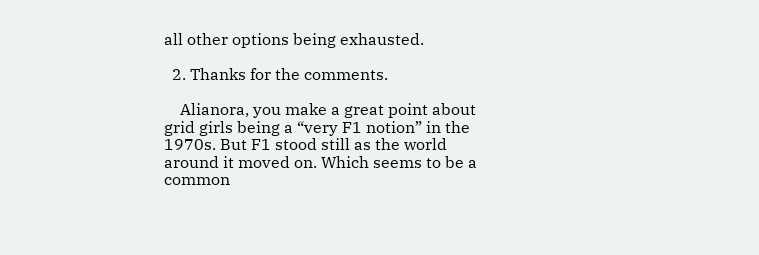all other options being exhausted.

  2. Thanks for the comments.

    Alianora, you make a great point about grid girls being a “very F1 notion” in the 1970s. But F1 stood still as the world around it moved on. Which seems to be a common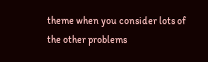theme when you consider lots of the other problems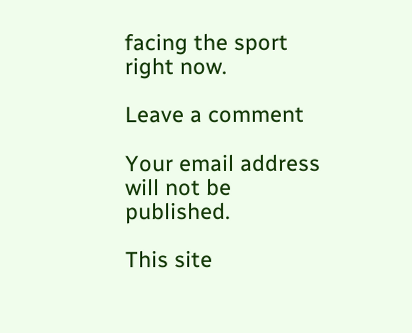facing the sport right now.

Leave a comment

Your email address will not be published.

This site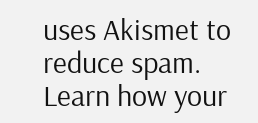uses Akismet to reduce spam. Learn how your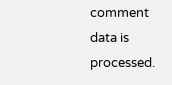comment data is processed.